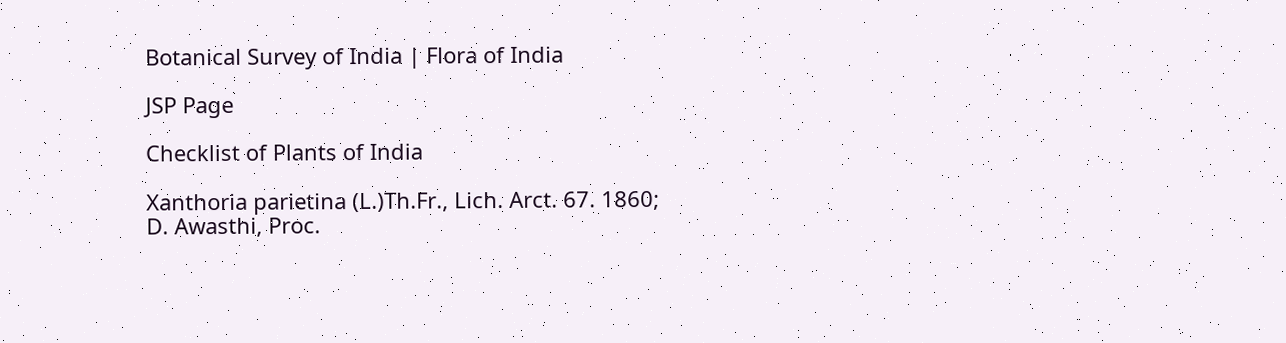Botanical Survey of India | Flora of India

JSP Page

Checklist of Plants of India

Xanthoria parietina (L.)Th.Fr., Lich. Arct. 67. 1860; D. Awasthi, Proc.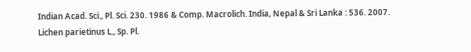Indian Acad. Sci., Pl. Sci. 230. 1986 & Comp. Macrolich. India, Nepal & Sri Lanka : 536. 2007.
Lichen parietinus L., Sp. Pl.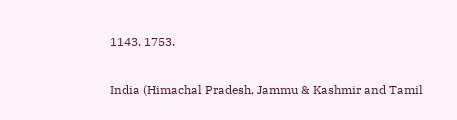1143. 1753.

India (Himachal Pradesh, Jammu & Kashmir and Tamil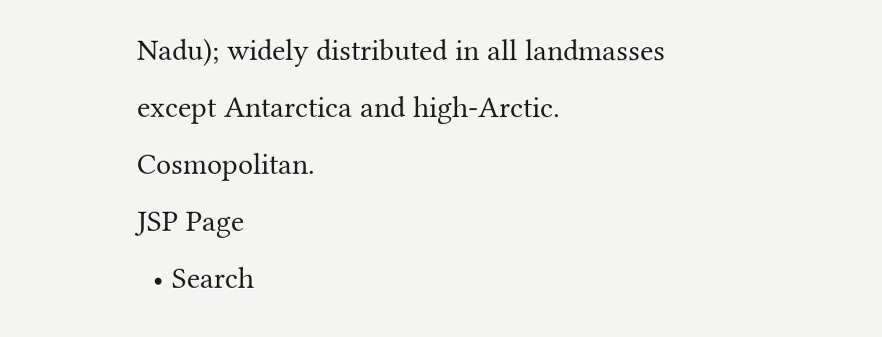Nadu); widely distributed in all landmasses except Antarctica and high-Arctic. Cosmopolitan.
JSP Page
  • Search